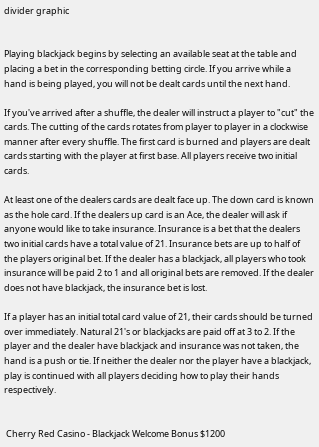divider graphic


Playing blackjack begins by selecting an available seat at the table and placing a bet in the corresponding betting circle. If you arrive while a hand is being played, you will not be dealt cards until the next hand.

If you've arrived after a shuffle, the dealer will instruct a player to "cut" the cards. The cutting of the cards rotates from player to player in a clockwise manner after every shuffle. The first card is burned and players are dealt cards starting with the player at first base. All players receive two initial cards.

At least one of the dealers cards are dealt face up. The down card is known as the hole card. If the dealers up card is an Ace, the dealer will ask if anyone would like to take insurance. Insurance is a bet that the dealers two initial cards have a total value of 21. Insurance bets are up to half of the players original bet. If the dealer has a blackjack, all players who took insurance will be paid 2 to 1 and all original bets are removed. If the dealer does not have blackjack, the insurance bet is lost.

If a player has an initial total card value of 21, their cards should be turned over immediately. Natural 21's or blackjacks are paid off at 3 to 2. If the player and the dealer have blackjack and insurance was not taken, the hand is a push or tie. If neither the dealer nor the player have a blackjack, play is continued with all players deciding how to play their hands respectively.


 Cherry Red Casino - Blackjack Welcome Bonus $1200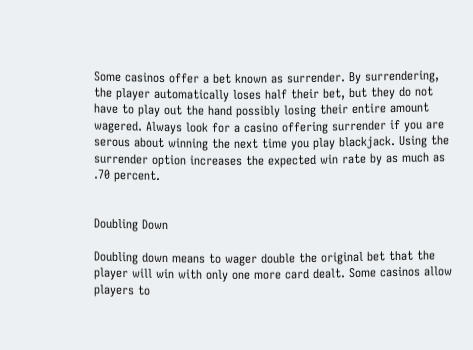Some casinos offer a bet known as surrender. By surrendering, the player automatically loses half their bet, but they do not have to play out the hand possibly losing their entire amount wagered. Always look for a casino offering surrender if you are serous about winning the next time you play blackjack. Using the surrender option increases the expected win rate by as much as .70 percent.


Doubling Down

Doubling down means to wager double the original bet that the player will win with only one more card dealt. Some casinos allow players to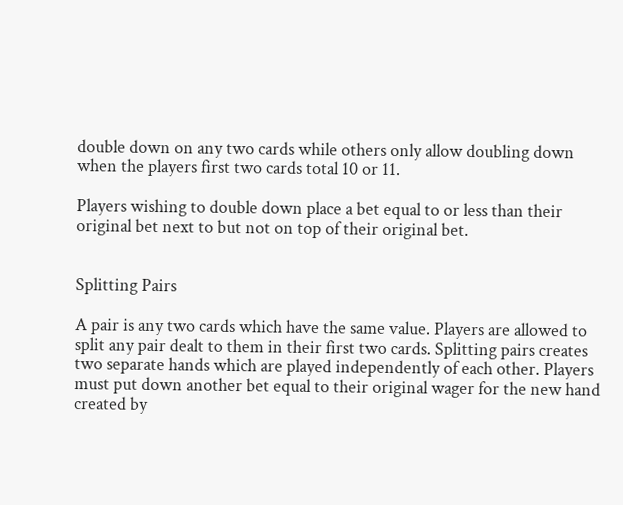double down on any two cards while others only allow doubling down when the players first two cards total 10 or 11.

Players wishing to double down place a bet equal to or less than their original bet next to but not on top of their original bet.


Splitting Pairs

A pair is any two cards which have the same value. Players are allowed to split any pair dealt to them in their first two cards. Splitting pairs creates two separate hands which are played independently of each other. Players must put down another bet equal to their original wager for the new hand created by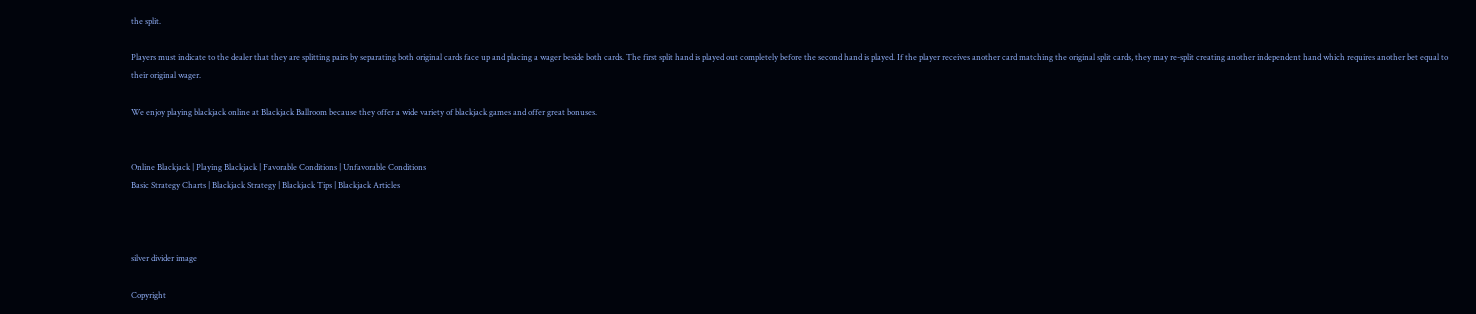the split.

Players must indicate to the dealer that they are splitting pairs by separating both original cards face up and placing a wager beside both cards. The first split hand is played out completely before the second hand is played. If the player receives another card matching the original split cards, they may re-split creating another independent hand which requires another bet equal to their original wager.

We enjoy playing blackjack online at Blackjack Ballroom because they offer a wide variety of blackjack games and offer great bonuses.


Online Blackjack | Playing Blackjack | Favorable Conditions | Unfavorable Conditions
Basic Strategy Charts | Blackjack Strategy | Blackjack Tips | Blackjack Articles



silver divider image

Copyright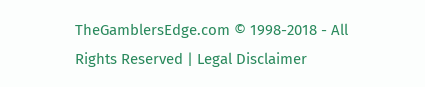TheGamblersEdge.com © 1998-2018 - All Rights Reserved | Legal Disclaimer